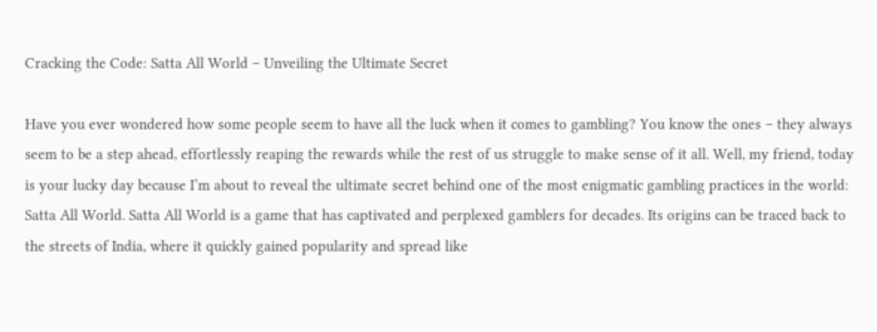Cracking the Code: Satta All World – Unveiling the Ultimate Secret

Have you ever wondered how some people seem to have all the luck when it comes to gambling? You know the ones – they always seem to be a step ahead, effortlessly reaping the rewards while the rest of us struggle to make sense of it all. Well, my friend, today is your lucky day because I’m about to reveal the ultimate secret behind one of the most enigmatic gambling practices in the world: Satta All World. Satta All World is a game that has captivated and perplexed gamblers for decades. Its origins can be traced back to the streets of India, where it quickly gained popularity and spread like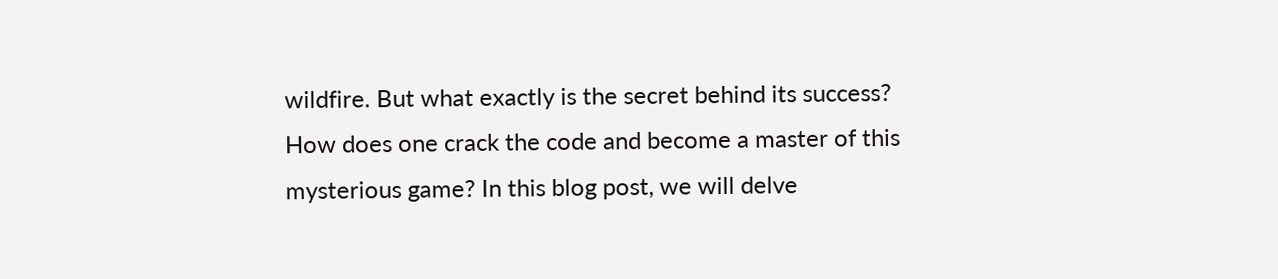wildfire. But what exactly is the secret behind its success? How does one crack the code and become a master of this mysterious game? In this blog post, we will delve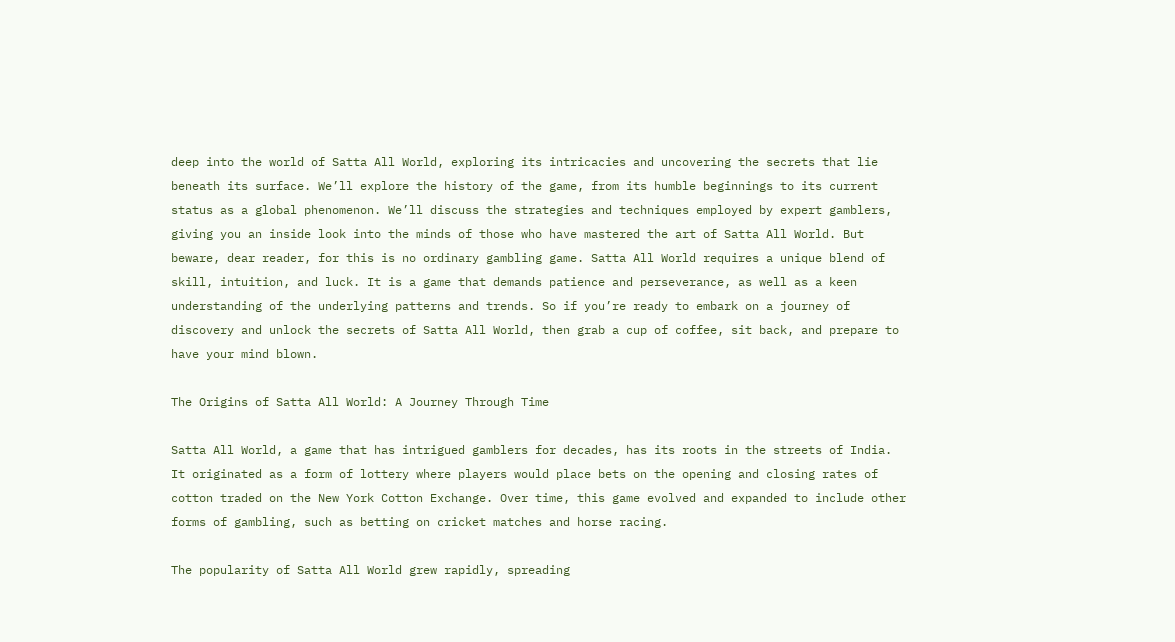deep into the world of Satta All World, exploring its intricacies and uncovering the secrets that lie beneath its surface. We’ll explore the history of the game, from its humble beginnings to its current status as a global phenomenon. We’ll discuss the strategies and techniques employed by expert gamblers, giving you an inside look into the minds of those who have mastered the art of Satta All World. But beware, dear reader, for this is no ordinary gambling game. Satta All World requires a unique blend of skill, intuition, and luck. It is a game that demands patience and perseverance, as well as a keen understanding of the underlying patterns and trends. So if you’re ready to embark on a journey of discovery and unlock the secrets of Satta All World, then grab a cup of coffee, sit back, and prepare to have your mind blown.

The Origins of Satta All World: A Journey Through Time

Satta All World, a game that has intrigued gamblers for decades, has its roots in the streets of India. It originated as a form of lottery where players would place bets on the opening and closing rates of cotton traded on the New York Cotton Exchange. Over time, this game evolved and expanded to include other forms of gambling, such as betting on cricket matches and horse racing.

The popularity of Satta All World grew rapidly, spreading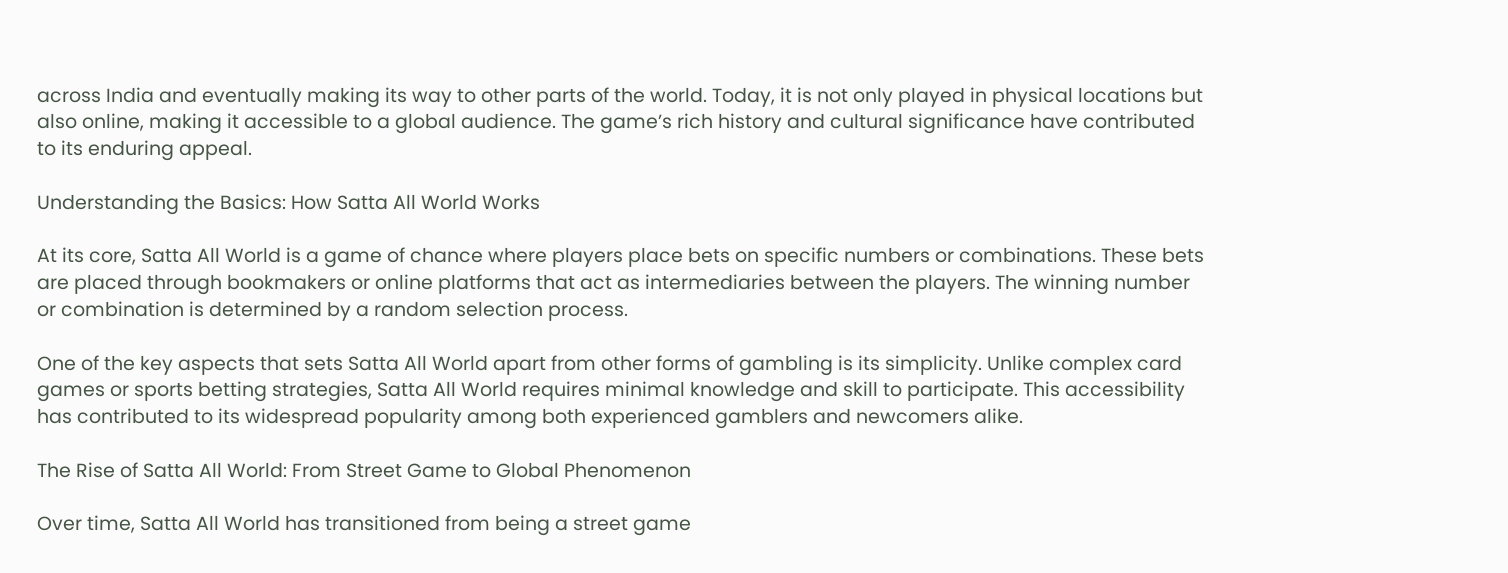across India and eventually making its way to other parts of the world. Today, it is not only played in physical locations but also online, making it accessible to a global audience. The game’s rich history and cultural significance have contributed to its enduring appeal.

Understanding the Basics: How Satta All World Works

At its core, Satta All World is a game of chance where players place bets on specific numbers or combinations. These bets are placed through bookmakers or online platforms that act as intermediaries between the players. The winning number or combination is determined by a random selection process.

One of the key aspects that sets Satta All World apart from other forms of gambling is its simplicity. Unlike complex card games or sports betting strategies, Satta All World requires minimal knowledge and skill to participate. This accessibility has contributed to its widespread popularity among both experienced gamblers and newcomers alike.

The Rise of Satta All World: From Street Game to Global Phenomenon

Over time, Satta All World has transitioned from being a street game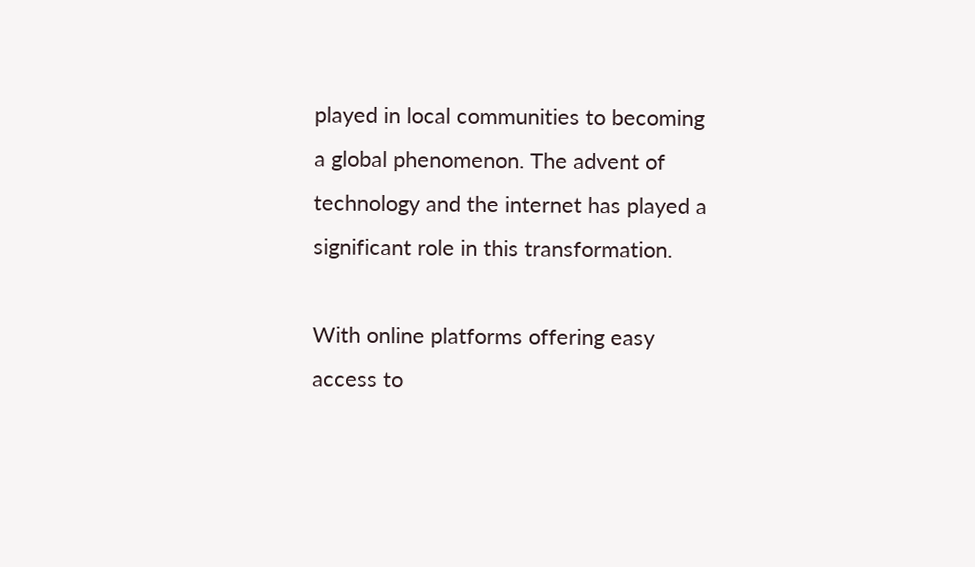played in local communities to becoming a global phenomenon. The advent of technology and the internet has played a significant role in this transformation.

With online platforms offering easy access to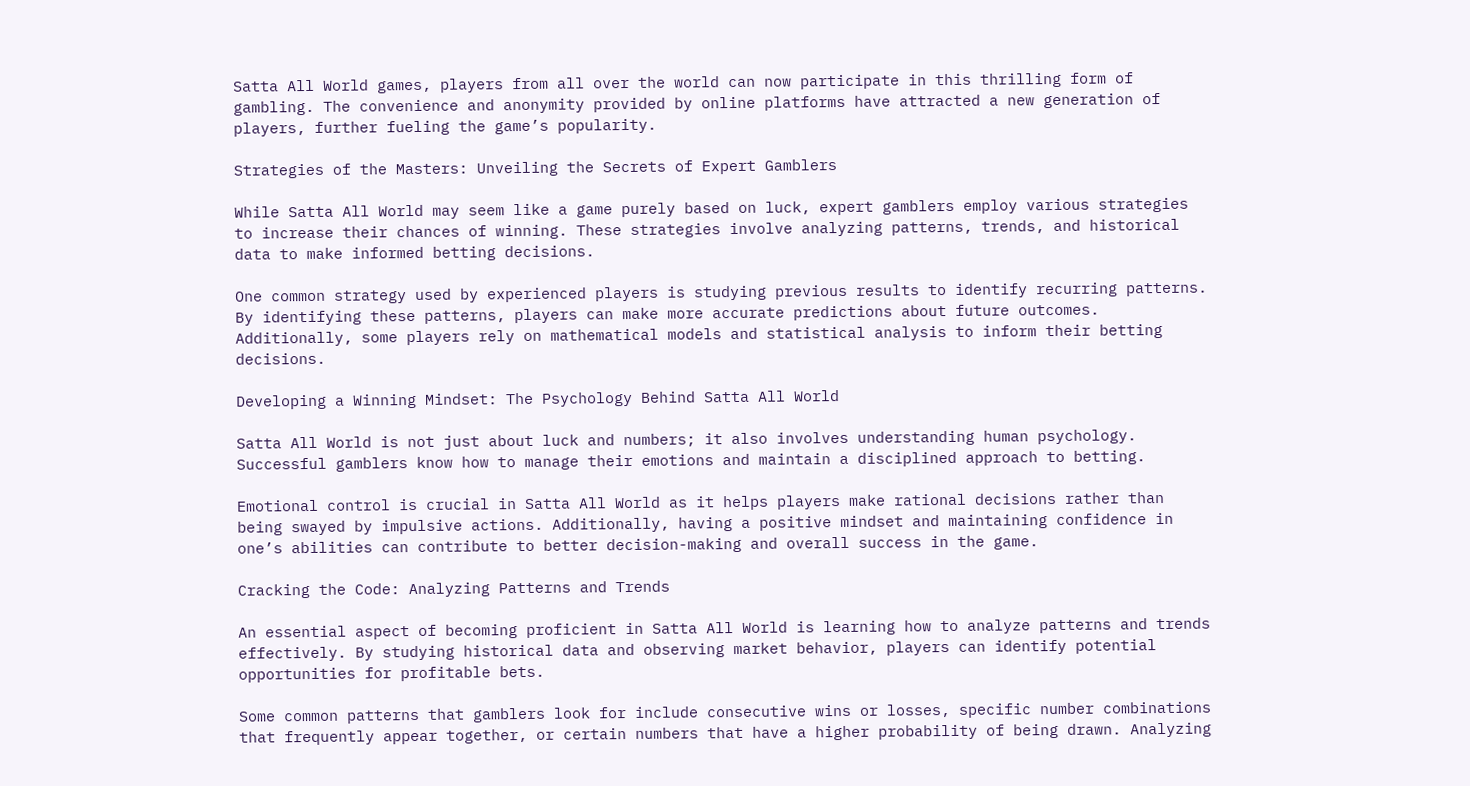Satta All World games, players from all over the world can now participate in this thrilling form of gambling. The convenience and anonymity provided by online platforms have attracted a new generation of players, further fueling the game’s popularity.

Strategies of the Masters: Unveiling the Secrets of Expert Gamblers

While Satta All World may seem like a game purely based on luck, expert gamblers employ various strategies to increase their chances of winning. These strategies involve analyzing patterns, trends, and historical data to make informed betting decisions.

One common strategy used by experienced players is studying previous results to identify recurring patterns. By identifying these patterns, players can make more accurate predictions about future outcomes. Additionally, some players rely on mathematical models and statistical analysis to inform their betting decisions.

Developing a Winning Mindset: The Psychology Behind Satta All World

Satta All World is not just about luck and numbers; it also involves understanding human psychology. Successful gamblers know how to manage their emotions and maintain a disciplined approach to betting.

Emotional control is crucial in Satta All World as it helps players make rational decisions rather than being swayed by impulsive actions. Additionally, having a positive mindset and maintaining confidence in one’s abilities can contribute to better decision-making and overall success in the game.

Cracking the Code: Analyzing Patterns and Trends

An essential aspect of becoming proficient in Satta All World is learning how to analyze patterns and trends effectively. By studying historical data and observing market behavior, players can identify potential opportunities for profitable bets.

Some common patterns that gamblers look for include consecutive wins or losses, specific number combinations that frequently appear together, or certain numbers that have a higher probability of being drawn. Analyzing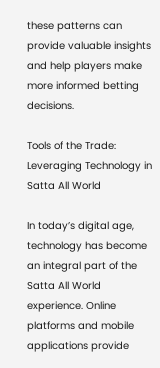these patterns can provide valuable insights and help players make more informed betting decisions.

Tools of the Trade: Leveraging Technology in Satta All World

In today’s digital age, technology has become an integral part of the Satta All World experience. Online platforms and mobile applications provide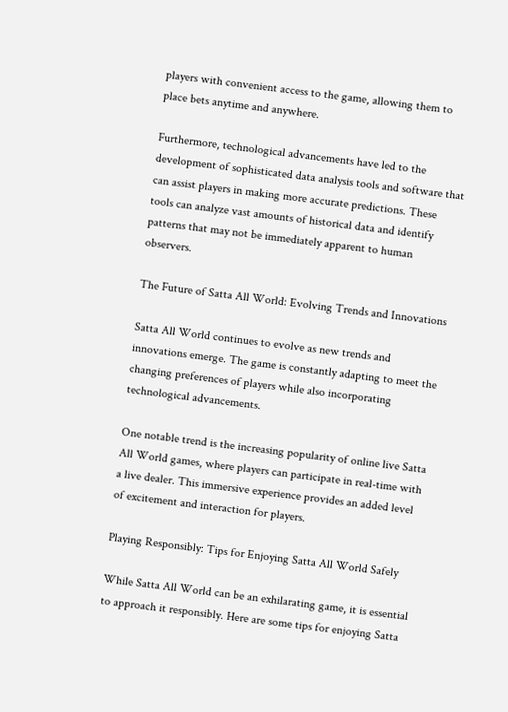players with convenient access to the game, allowing them to place bets anytime and anywhere.

Furthermore, technological advancements have led to the development of sophisticated data analysis tools and software that can assist players in making more accurate predictions. These tools can analyze vast amounts of historical data and identify patterns that may not be immediately apparent to human observers.

The Future of Satta All World: Evolving Trends and Innovations

Satta All World continues to evolve as new trends and innovations emerge. The game is constantly adapting to meet the changing preferences of players while also incorporating technological advancements.

One notable trend is the increasing popularity of online live Satta All World games, where players can participate in real-time with a live dealer. This immersive experience provides an added level of excitement and interaction for players.

Playing Responsibly: Tips for Enjoying Satta All World Safely

While Satta All World can be an exhilarating game, it is essential to approach it responsibly. Here are some tips for enjoying Satta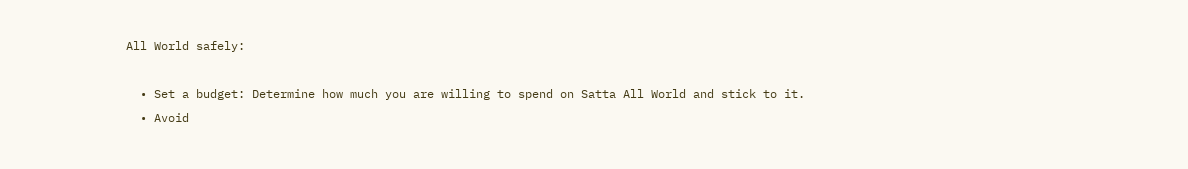All World safely:

  • Set a budget: Determine how much you are willing to spend on Satta All World and stick to it.
  • Avoid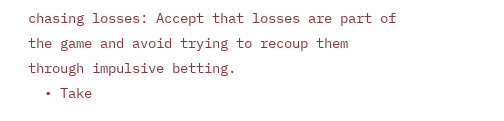chasing losses: Accept that losses are part of the game and avoid trying to recoup them through impulsive betting.
  • Take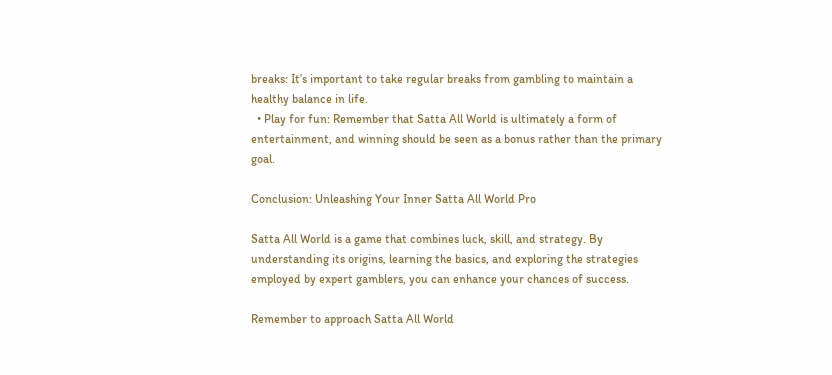breaks: It’s important to take regular breaks from gambling to maintain a healthy balance in life.
  • Play for fun: Remember that Satta All World is ultimately a form of entertainment, and winning should be seen as a bonus rather than the primary goal.

Conclusion: Unleashing Your Inner Satta All World Pro

Satta All World is a game that combines luck, skill, and strategy. By understanding its origins, learning the basics, and exploring the strategies employed by expert gamblers, you can enhance your chances of success.

Remember to approach Satta All World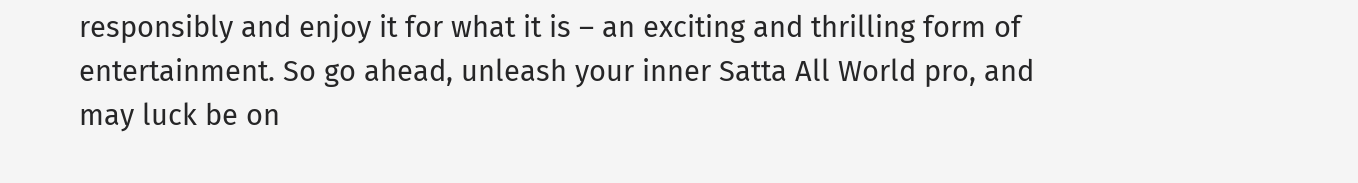responsibly and enjoy it for what it is – an exciting and thrilling form of entertainment. So go ahead, unleash your inner Satta All World pro, and may luck be on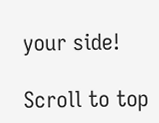your side!

Scroll to top